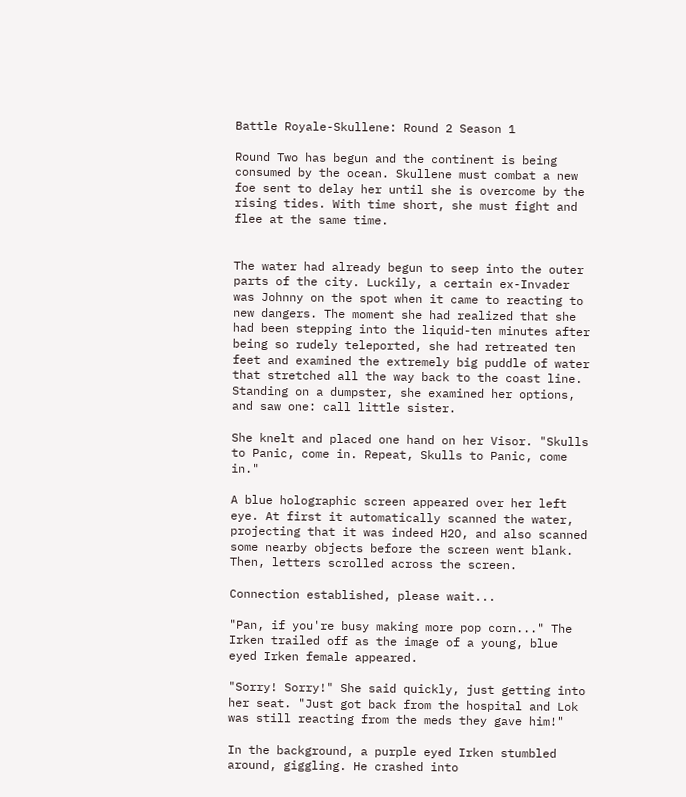Battle Royale-Skullene: Round 2 Season 1

Round Two has begun and the continent is being consumed by the ocean. Skullene must combat a new foe sent to delay her until she is overcome by the rising tides. With time short, she must fight and flee at the same time.


The water had already begun to seep into the outer parts of the city. Luckily, a certain ex-Invader was Johnny on the spot when it came to reacting to new dangers. The moment she had realized that she had been stepping into the liquid-ten minutes after being so rudely teleported, she had retreated ten feet and examined the extremely big puddle of water that stretched all the way back to the coast line. Standing on a dumpster, she examined her options, and saw one: call little sister.

She knelt and placed one hand on her Visor. "Skulls to Panic, come in. Repeat, Skulls to Panic, come in."

A blue holographic screen appeared over her left eye. At first it automatically scanned the water, projecting that it was indeed H2O, and also scanned some nearby objects before the screen went blank. Then, letters scrolled across the screen.

Connection established, please wait...

"Pan, if you're busy making more pop corn..." The Irken trailed off as the image of a young, blue eyed Irken female appeared.

"Sorry! Sorry!" She said quickly, just getting into her seat. "Just got back from the hospital and Lok was still reacting from the meds they gave him!"

In the background, a purple eyed Irken stumbled around, giggling. He crashed into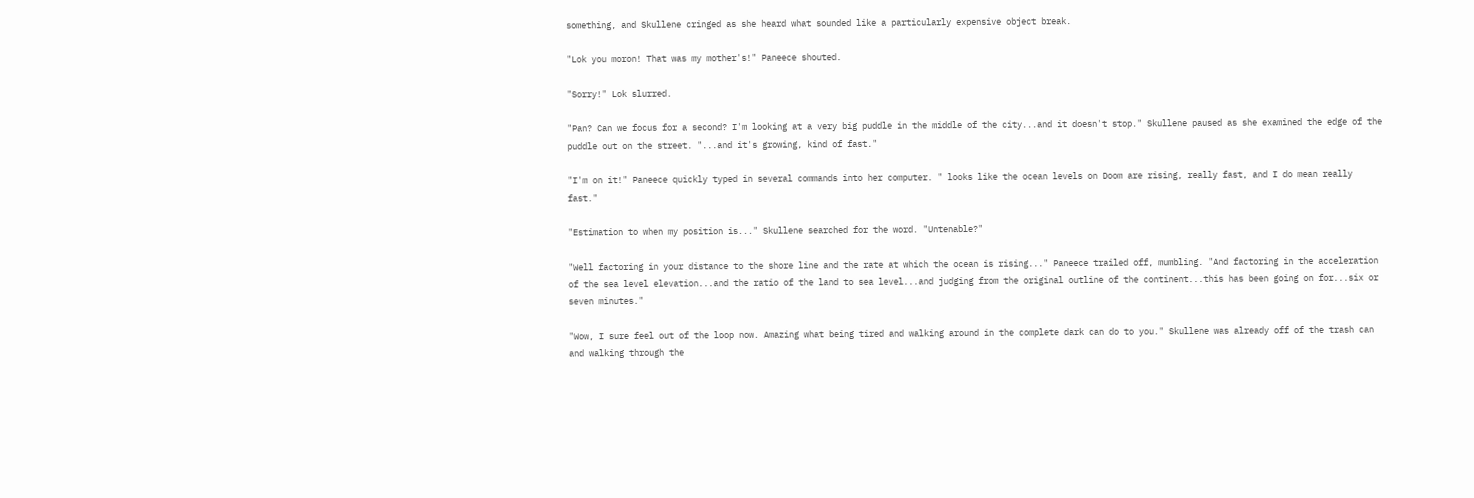something, and Skullene cringed as she heard what sounded like a particularly expensive object break.

"Lok you moron! That was my mother's!" Paneece shouted.

"Sorry!" Lok slurred.

"Pan? Can we focus for a second? I'm looking at a very big puddle in the middle of the city...and it doesn't stop." Skullene paused as she examined the edge of the puddle out on the street. "...and it's growing, kind of fast."

"I'm on it!" Paneece quickly typed in several commands into her computer. " looks like the ocean levels on Doom are rising, really fast, and I do mean really fast."

"Estimation to when my position is..." Skullene searched for the word. "Untenable?"

"Well factoring in your distance to the shore line and the rate at which the ocean is rising..." Paneece trailed off, mumbling. "And factoring in the acceleration of the sea level elevation...and the ratio of the land to sea level...and judging from the original outline of the continent...this has been going on for...six or seven minutes."

"Wow, I sure feel out of the loop now. Amazing what being tired and walking around in the complete dark can do to you." Skullene was already off of the trash can and walking through the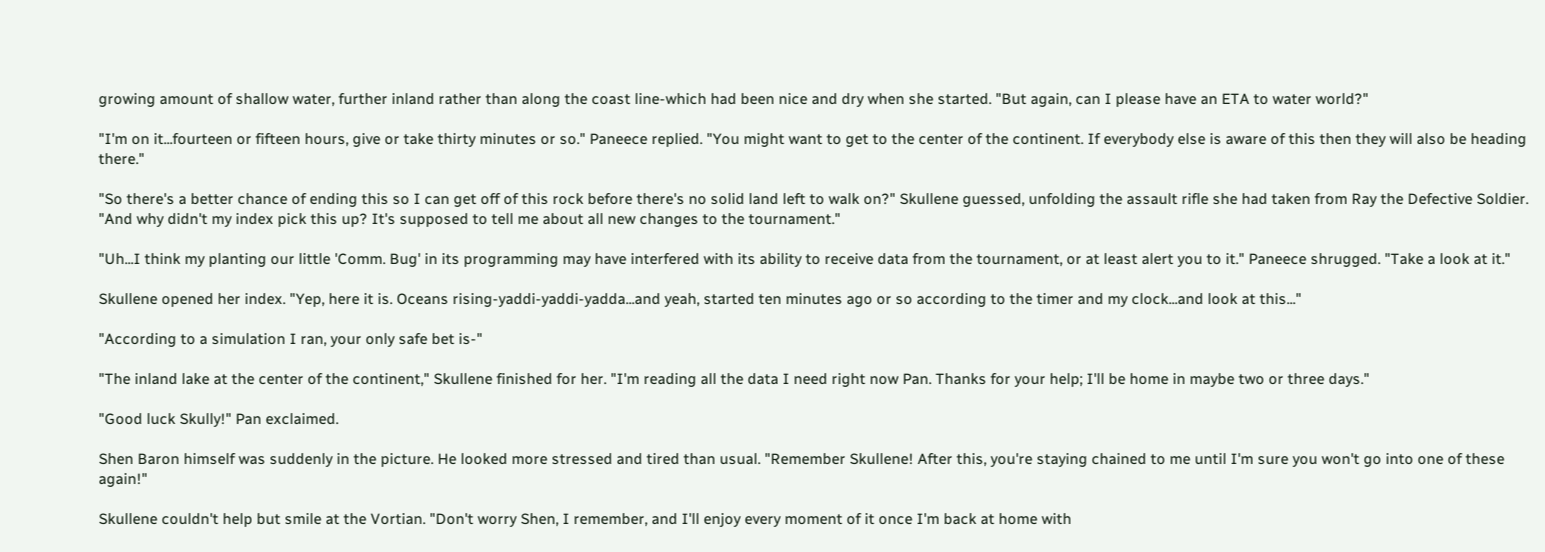growing amount of shallow water, further inland rather than along the coast line-which had been nice and dry when she started. "But again, can I please have an ETA to water world?"

"I'm on it...fourteen or fifteen hours, give or take thirty minutes or so." Paneece replied. "You might want to get to the center of the continent. If everybody else is aware of this then they will also be heading there."

"So there's a better chance of ending this so I can get off of this rock before there's no solid land left to walk on?" Skullene guessed, unfolding the assault rifle she had taken from Ray the Defective Soldier. "And why didn't my index pick this up? It's supposed to tell me about all new changes to the tournament."

"Uh...I think my planting our little 'Comm. Bug' in its programming may have interfered with its ability to receive data from the tournament, or at least alert you to it." Paneece shrugged. "Take a look at it."

Skullene opened her index. "Yep, here it is. Oceans rising-yaddi-yaddi-yadda...and yeah, started ten minutes ago or so according to the timer and my clock...and look at this..."

"According to a simulation I ran, your only safe bet is-"

"The inland lake at the center of the continent," Skullene finished for her. "I'm reading all the data I need right now Pan. Thanks for your help; I'll be home in maybe two or three days."

"Good luck Skully!" Pan exclaimed.

Shen Baron himself was suddenly in the picture. He looked more stressed and tired than usual. "Remember Skullene! After this, you're staying chained to me until I'm sure you won't go into one of these again!"

Skullene couldn't help but smile at the Vortian. "Don't worry Shen, I remember, and I'll enjoy every moment of it once I'm back at home with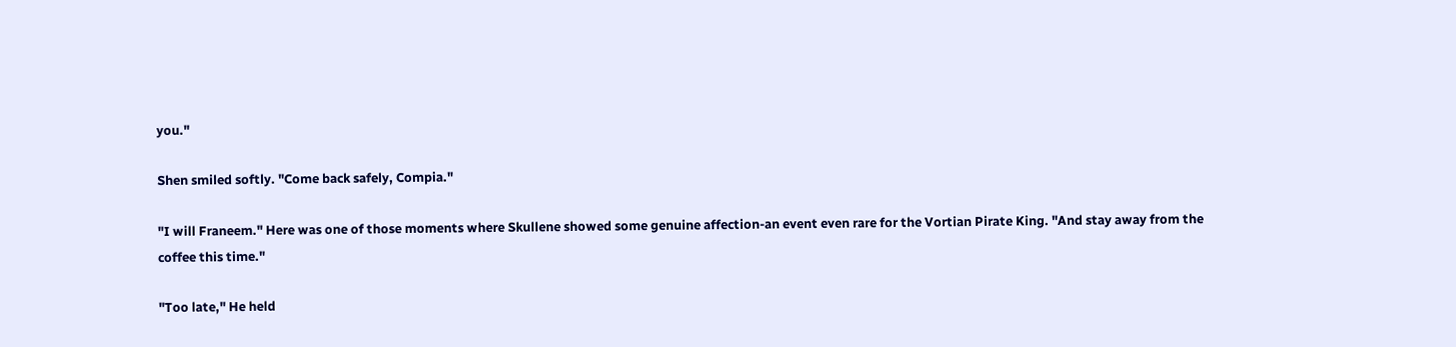you."

Shen smiled softly. "Come back safely, Compia."

"I will Franeem." Here was one of those moments where Skullene showed some genuine affection-an event even rare for the Vortian Pirate King. "And stay away from the coffee this time."

"Too late," He held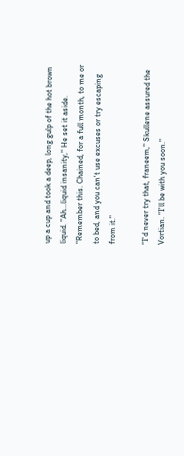up a cup and took a deep, long gulp of the hot brown liquid. "Ah...liquid insanity," He set it aside. "Remember this. Chained, for a full month, to me or to bed, and you can't use excuses or try escaping from it."

"I'd never try that, franeem," Skullene assured the Vortian. "I'll be with you soon."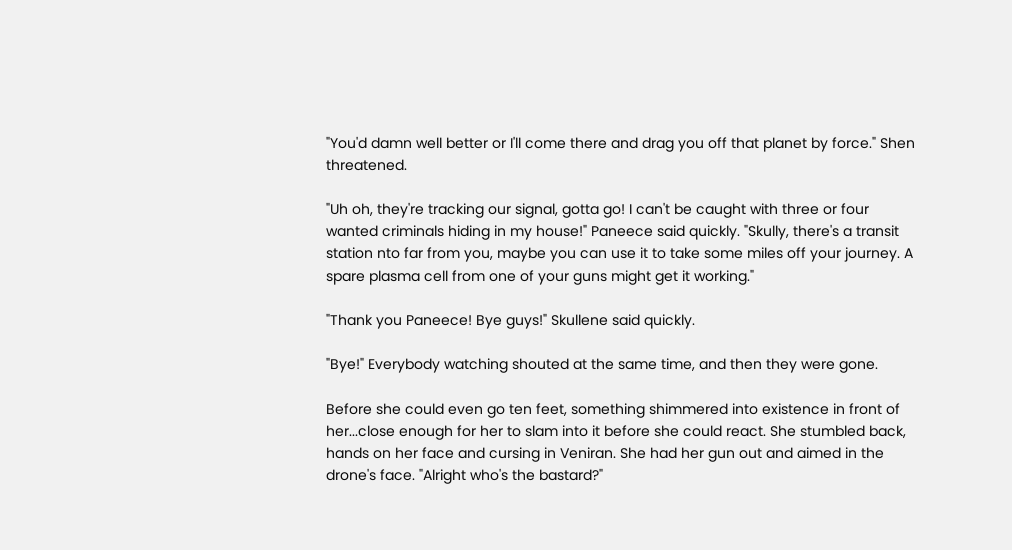"You'd damn well better or I'll come there and drag you off that planet by force." Shen threatened.

"Uh oh, they're tracking our signal, gotta go! I can't be caught with three or four wanted criminals hiding in my house!" Paneece said quickly. "Skully, there's a transit station nto far from you, maybe you can use it to take some miles off your journey. A spare plasma cell from one of your guns might get it working."

"Thank you Paneece! Bye guys!" Skullene said quickly.

"Bye!" Everybody watching shouted at the same time, and then they were gone.

Before she could even go ten feet, something shimmered into existence in front of her...close enough for her to slam into it before she could react. She stumbled back, hands on her face and cursing in Veniran. She had her gun out and aimed in the drone's face. "Alright who's the bastard?"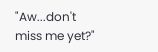"Aw...don't miss me yet?"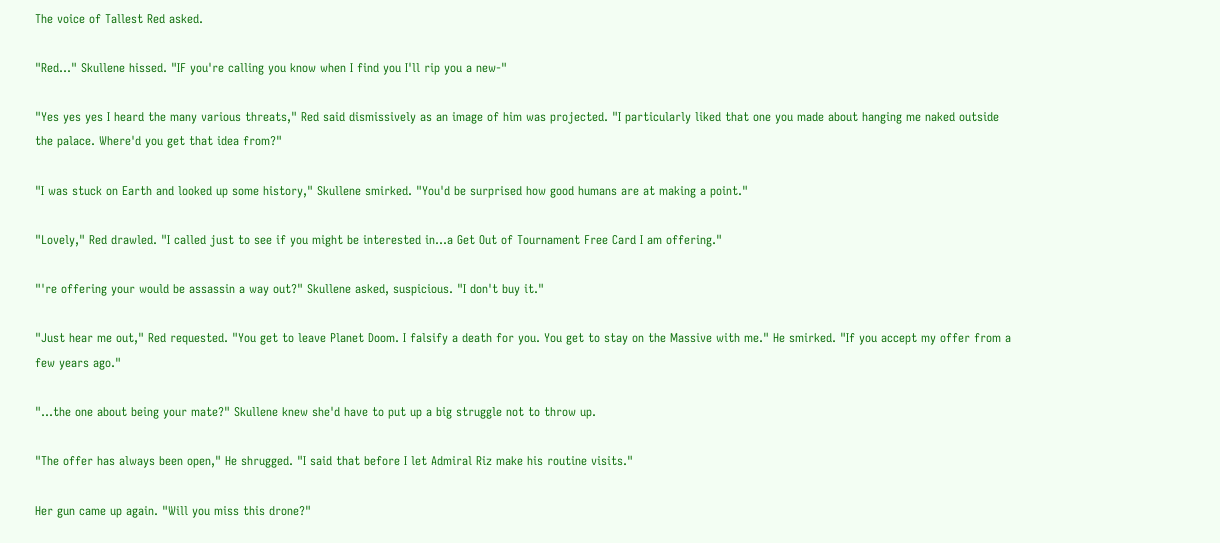The voice of Tallest Red asked.

"Red..." Skullene hissed. "IF you're calling you know when I find you I'll rip you a new-"

"Yes yes yes I heard the many various threats," Red said dismissively as an image of him was projected. "I particularly liked that one you made about hanging me naked outside the palace. Where'd you get that idea from?"

"I was stuck on Earth and looked up some history," Skullene smirked. "You'd be surprised how good humans are at making a point."

"Lovely," Red drawled. "I called just to see if you might be interested in...a Get Out of Tournament Free Card I am offering."

"'re offering your would be assassin a way out?" Skullene asked, suspicious. "I don't buy it."

"Just hear me out," Red requested. "You get to leave Planet Doom. I falsify a death for you. You get to stay on the Massive with me." He smirked. "If you accept my offer from a few years ago."

"...the one about being your mate?" Skullene knew she'd have to put up a big struggle not to throw up.

"The offer has always been open," He shrugged. "I said that before I let Admiral Riz make his routine visits."

Her gun came up again. "Will you miss this drone?"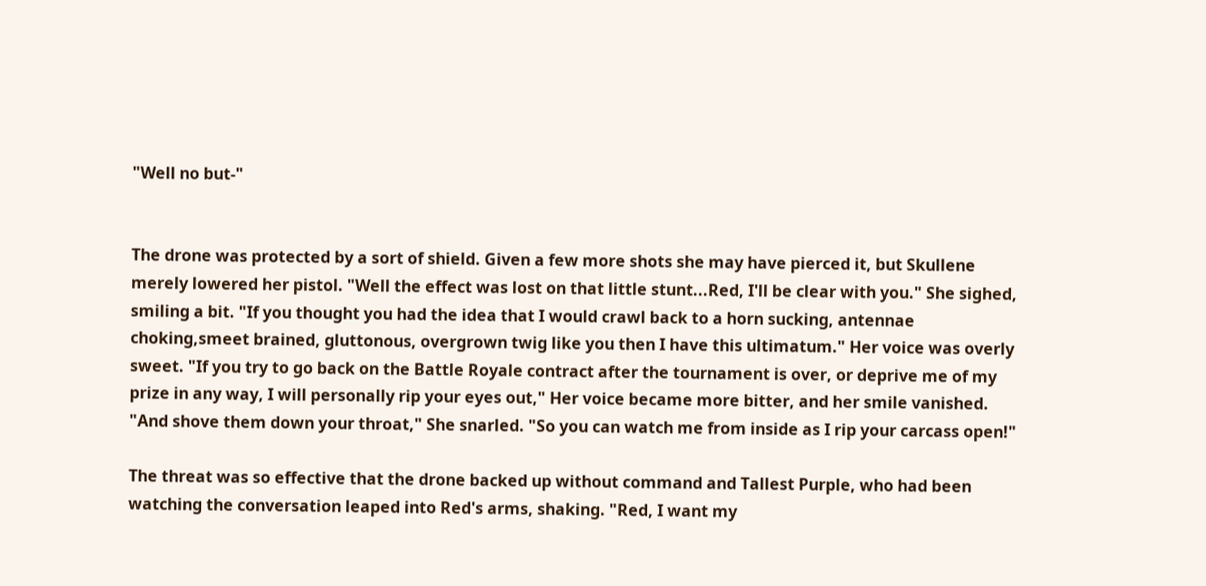"Well no but-"


The drone was protected by a sort of shield. Given a few more shots she may have pierced it, but Skullene merely lowered her pistol. "Well the effect was lost on that little stunt...Red, I'll be clear with you." She sighed, smiling a bit. "If you thought you had the idea that I would crawl back to a horn sucking, antennae choking,smeet brained, gluttonous, overgrown twig like you then I have this ultimatum." Her voice was overly sweet. "If you try to go back on the Battle Royale contract after the tournament is over, or deprive me of my prize in any way, I will personally rip your eyes out," Her voice became more bitter, and her smile vanished. "And shove them down your throat," She snarled. "So you can watch me from inside as I rip your carcass open!"

The threat was so effective that the drone backed up without command and Tallest Purple, who had been watching the conversation leaped into Red's arms, shaking. "Red, I want my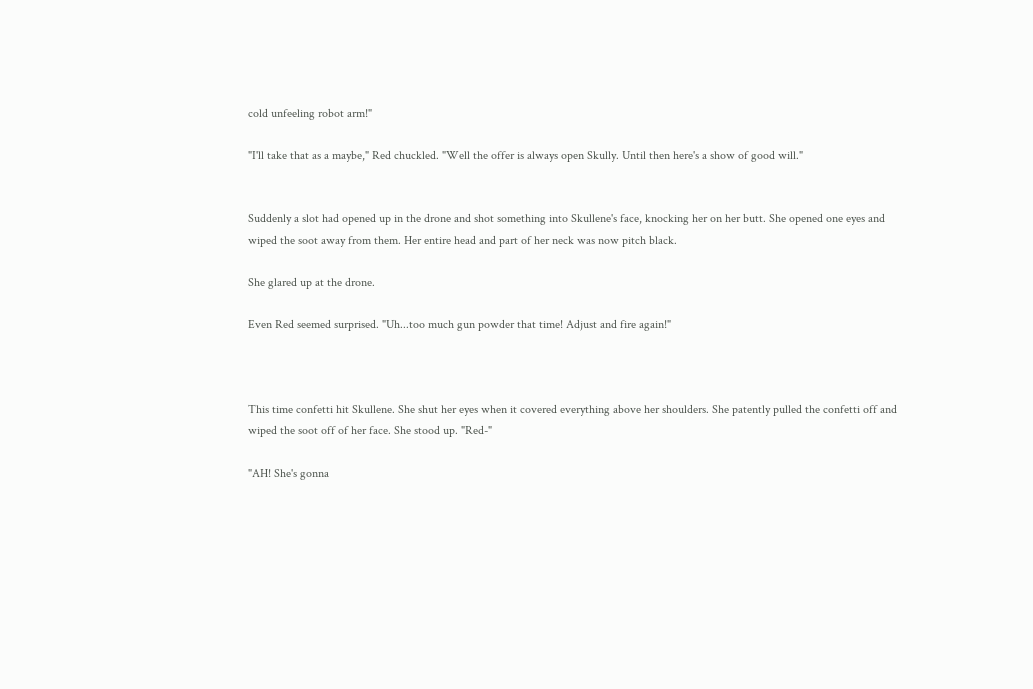cold unfeeling robot arm!"

"I'll take that as a maybe," Red chuckled. "Well the offer is always open Skully. Until then here's a show of good will."


Suddenly a slot had opened up in the drone and shot something into Skullene's face, knocking her on her butt. She opened one eyes and wiped the soot away from them. Her entire head and part of her neck was now pitch black.

She glared up at the drone.

Even Red seemed surprised. "Uh...too much gun powder that time! Adjust and fire again!"



This time confetti hit Skullene. She shut her eyes when it covered everything above her shoulders. She patently pulled the confetti off and wiped the soot off of her face. She stood up. "Red-"

"AH! She's gonna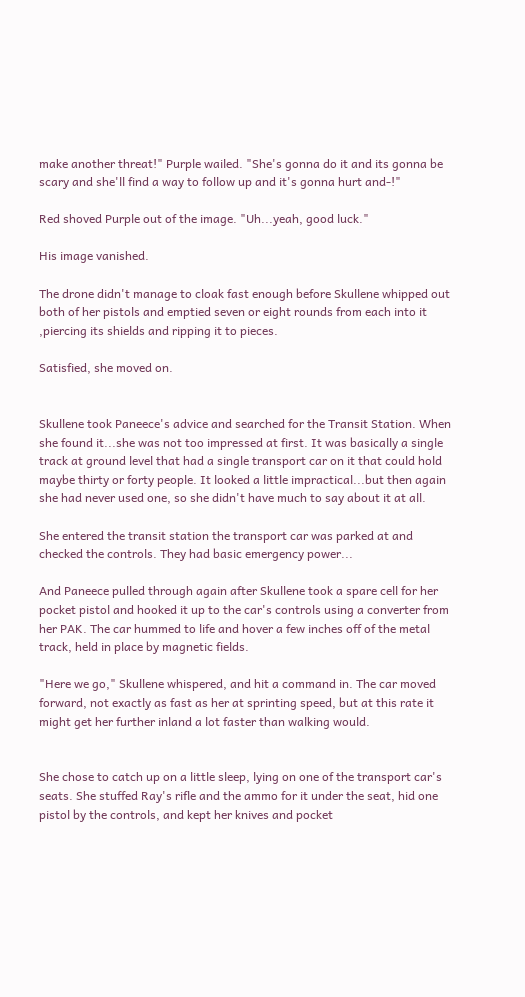make another threat!" Purple wailed. "She's gonna do it and its gonna be scary and she'll find a way to follow up and it's gonna hurt and-!"

Red shoved Purple out of the image. "Uh...yeah, good luck."

His image vanished.

The drone didn't manage to cloak fast enough before Skullene whipped out both of her pistols and emptied seven or eight rounds from each into it ,piercing its shields and ripping it to pieces.

Satisfied, she moved on.


Skullene took Paneece's advice and searched for the Transit Station. When she found it...she was not too impressed at first. It was basically a single track at ground level that had a single transport car on it that could hold maybe thirty or forty people. It looked a little impractical...but then again she had never used one, so she didn't have much to say about it at all.

She entered the transit station the transport car was parked at and checked the controls. They had basic emergency power...

And Paneece pulled through again after Skullene took a spare cell for her pocket pistol and hooked it up to the car's controls using a converter from her PAK. The car hummed to life and hover a few inches off of the metal track, held in place by magnetic fields.

"Here we go," Skullene whispered, and hit a command in. The car moved forward, not exactly as fast as her at sprinting speed, but at this rate it might get her further inland a lot faster than walking would.


She chose to catch up on a little sleep, lying on one of the transport car's seats. She stuffed Ray's rifle and the ammo for it under the seat, hid one pistol by the controls, and kept her knives and pocket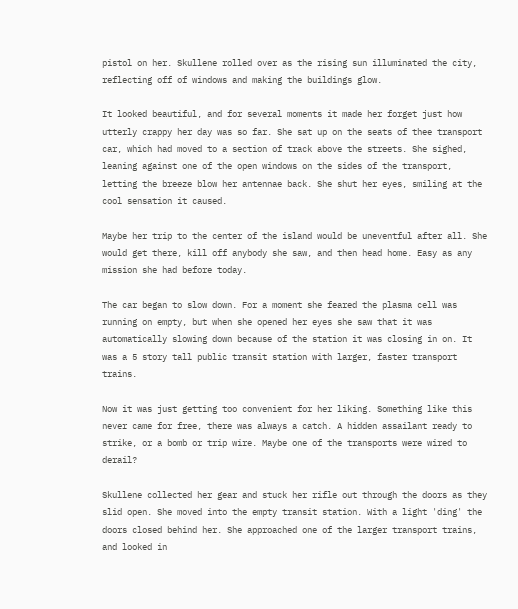pistol on her. Skullene rolled over as the rising sun illuminated the city, reflecting off of windows and making the buildings glow.

It looked beautiful, and for several moments it made her forget just how utterly crappy her day was so far. She sat up on the seats of thee transport car, which had moved to a section of track above the streets. She sighed, leaning against one of the open windows on the sides of the transport, letting the breeze blow her antennae back. She shut her eyes, smiling at the cool sensation it caused.

Maybe her trip to the center of the island would be uneventful after all. She would get there, kill off anybody she saw, and then head home. Easy as any mission she had before today.

The car began to slow down. For a moment she feared the plasma cell was running on empty, but when she opened her eyes she saw that it was automatically slowing down because of the station it was closing in on. It was a 5 story tall public transit station with larger, faster transport trains.

Now it was just getting too convenient for her liking. Something like this never came for free, there was always a catch. A hidden assailant ready to strike, or a bomb or trip wire. Maybe one of the transports were wired to derail?

Skullene collected her gear and stuck her rifle out through the doors as they slid open. She moved into the empty transit station. With a light 'ding' the doors closed behind her. She approached one of the larger transport trains, and looked in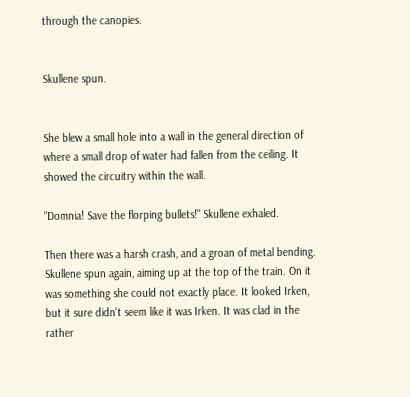through the canopies.


Skullene spun.


She blew a small hole into a wall in the general direction of where a small drop of water had fallen from the ceiling. It showed the circuitry within the wall.

"Domnia! Save the florping bullets!" Skullene exhaled.

Then there was a harsh crash, and a groan of metal bending. Skullene spun again, aiming up at the top of the train. On it was something she could not exactly place. It looked Irken, but it sure didn't seem like it was Irken. It was clad in the rather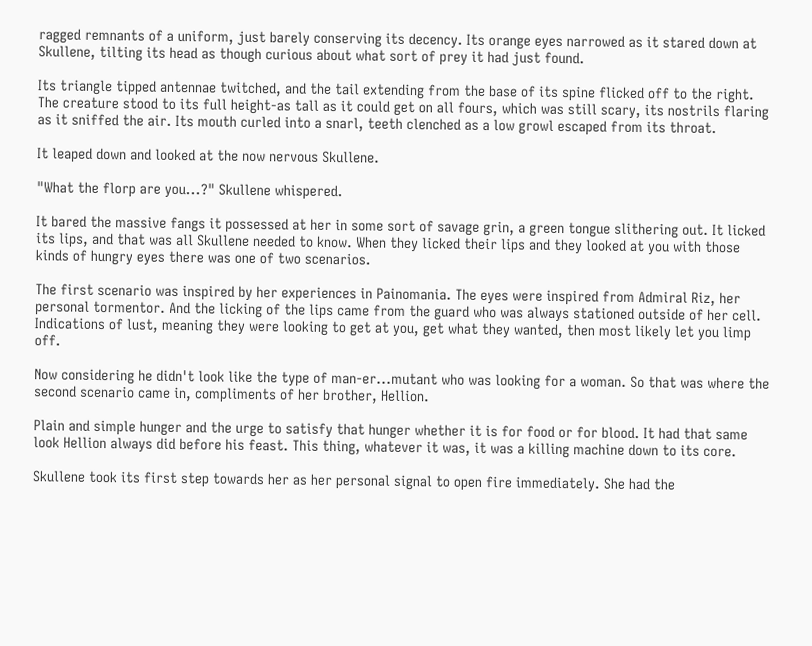ragged remnants of a uniform, just barely conserving its decency. Its orange eyes narrowed as it stared down at Skullene, tilting its head as though curious about what sort of prey it had just found.

Its triangle tipped antennae twitched, and the tail extending from the base of its spine flicked off to the right. The creature stood to its full height-as tall as it could get on all fours, which was still scary, its nostrils flaring as it sniffed the air. Its mouth curled into a snarl, teeth clenched as a low growl escaped from its throat.

It leaped down and looked at the now nervous Skullene.

"What the florp are you...?" Skullene whispered.

It bared the massive fangs it possessed at her in some sort of savage grin, a green tongue slithering out. It licked its lips, and that was all Skullene needed to know. When they licked their lips and they looked at you with those kinds of hungry eyes there was one of two scenarios.

The first scenario was inspired by her experiences in Painomania. The eyes were inspired from Admiral Riz, her personal tormentor. And the licking of the lips came from the guard who was always stationed outside of her cell. Indications of lust, meaning they were looking to get at you, get what they wanted, then most likely let you limp off.

Now considering he didn't look like the type of man-er...mutant who was looking for a woman. So that was where the second scenario came in, compliments of her brother, Hellion.

Plain and simple hunger and the urge to satisfy that hunger whether it is for food or for blood. It had that same look Hellion always did before his feast. This thing, whatever it was, it was a killing machine down to its core.

Skullene took its first step towards her as her personal signal to open fire immediately. She had the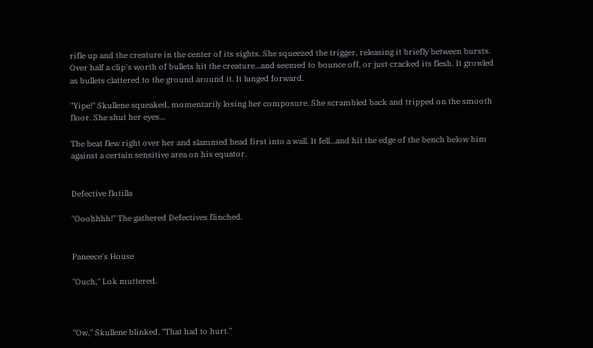rifle up and the creature in the center of its sights. She squeezed the trigger, releasing it briefly between bursts. Over half a clip's worth of bullets hit the creature...and seemed to bounce off, or just cracked its flesh. It growled as bullets clattered to the ground around it. It lunged forward.

"Yipe!" Skullene squeaked, momentarily losing her composure. She scrambled back and tripped on the smooth floor. She shut her eyes...

The beat flew right over her and slammed head first into a wall. It fell...and hit the edge of the bench below him against a certain sensitive area on his equator.


Defective flotilla

"Ooohhhh!" The gathered Defectives flinched.


Paneece's House

"Ouch," Lok muttered.



"Ow," Skullene blinked. "That had to hurt."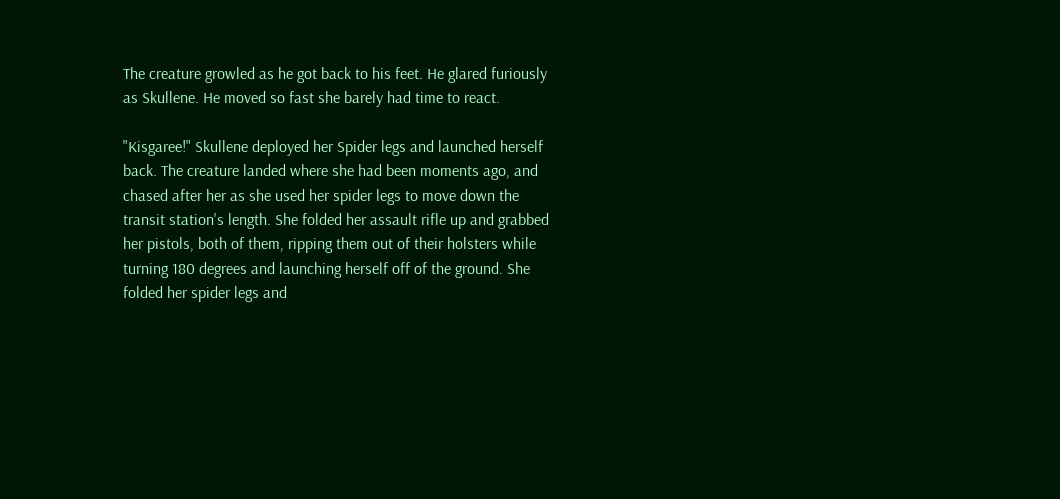The creature growled as he got back to his feet. He glared furiously as Skullene. He moved so fast she barely had time to react.

"Kisgaree!" Skullene deployed her Spider legs and launched herself back. The creature landed where she had been moments ago, and chased after her as she used her spider legs to move down the transit station's length. She folded her assault rifle up and grabbed her pistols, both of them, ripping them out of their holsters while turning 180 degrees and launching herself off of the ground. She folded her spider legs and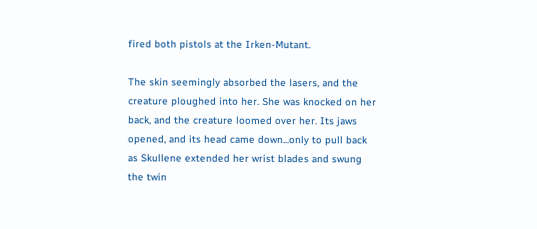fired both pistols at the Irken-Mutant.

The skin seemingly absorbed the lasers, and the creature ploughed into her. She was knocked on her back, and the creature loomed over her. Its jaws opened, and its head came down...only to pull back as Skullene extended her wrist blades and swung the twin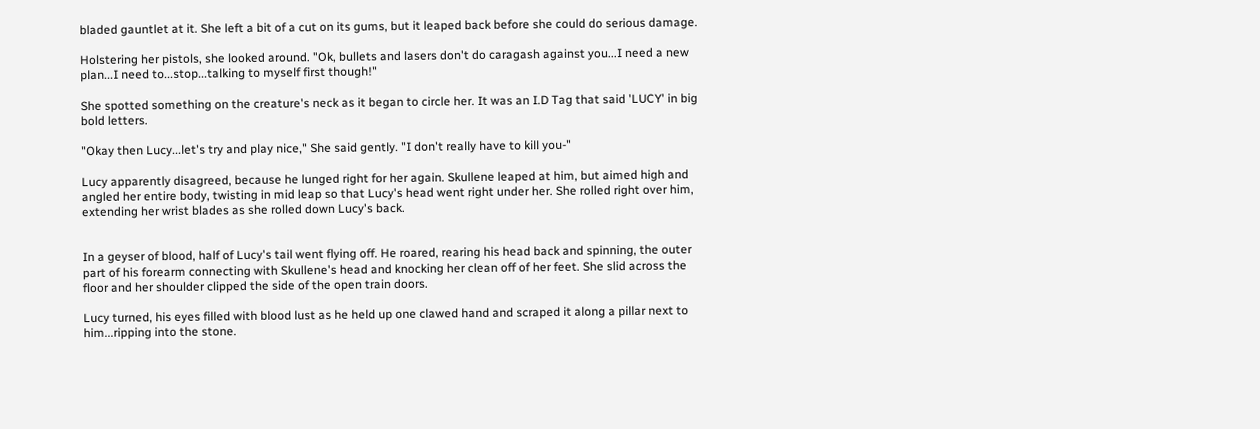bladed gauntlet at it. She left a bit of a cut on its gums, but it leaped back before she could do serious damage.

Holstering her pistols, she looked around. "Ok, bullets and lasers don't do caragash against you...I need a new plan...I need to...stop...talking to myself first though!"

She spotted something on the creature's neck as it began to circle her. It was an I.D Tag that said 'LUCY' in big bold letters.

"Okay then Lucy...let's try and play nice," She said gently. "I don't really have to kill you-"

Lucy apparently disagreed, because he lunged right for her again. Skullene leaped at him, but aimed high and angled her entire body, twisting in mid leap so that Lucy's head went right under her. She rolled right over him, extending her wrist blades as she rolled down Lucy's back.


In a geyser of blood, half of Lucy's tail went flying off. He roared, rearing his head back and spinning, the outer part of his forearm connecting with Skullene's head and knocking her clean off of her feet. She slid across the floor and her shoulder clipped the side of the open train doors.

Lucy turned, his eyes filled with blood lust as he held up one clawed hand and scraped it along a pillar next to him...ripping into the stone.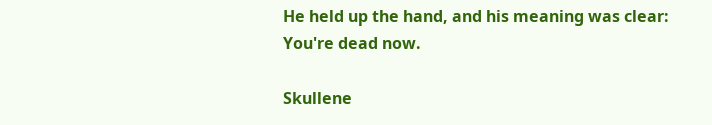He held up the hand, and his meaning was clear: You're dead now.

Skullene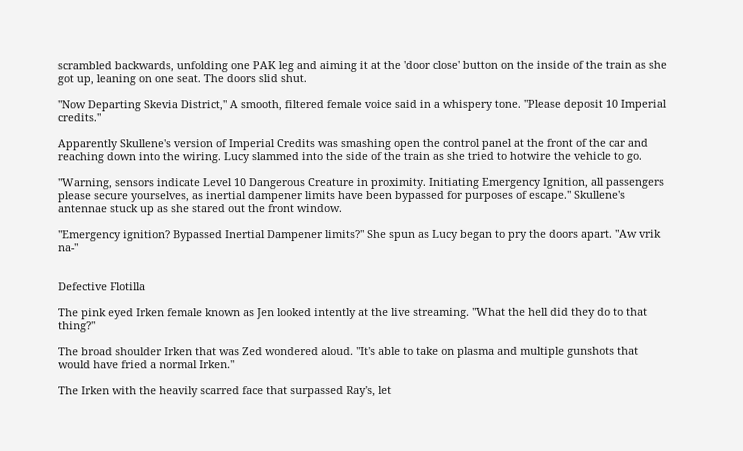scrambled backwards, unfolding one PAK leg and aiming it at the 'door close' button on the inside of the train as she got up, leaning on one seat. The doors slid shut.

"Now Departing Skevia District," A smooth, filtered female voice said in a whispery tone. "Please deposit 10 Imperial credits."

Apparently Skullene's version of Imperial Credits was smashing open the control panel at the front of the car and reaching down into the wiring. Lucy slammed into the side of the train as she tried to hotwire the vehicle to go.

"Warning, sensors indicate Level 10 Dangerous Creature in proximity. Initiating Emergency Ignition, all passengers please secure yourselves, as inertial dampener limits have been bypassed for purposes of escape." Skullene's antennae stuck up as she stared out the front window.

"Emergency ignition? Bypassed Inertial Dampener limits?" She spun as Lucy began to pry the doors apart. "Aw vrik na-"


Defective Flotilla

The pink eyed Irken female known as Jen looked intently at the live streaming. "What the hell did they do to that thing?"

The broad shoulder Irken that was Zed wondered aloud. "It's able to take on plasma and multiple gunshots that would have fried a normal Irken."

The Irken with the heavily scarred face that surpassed Ray's, let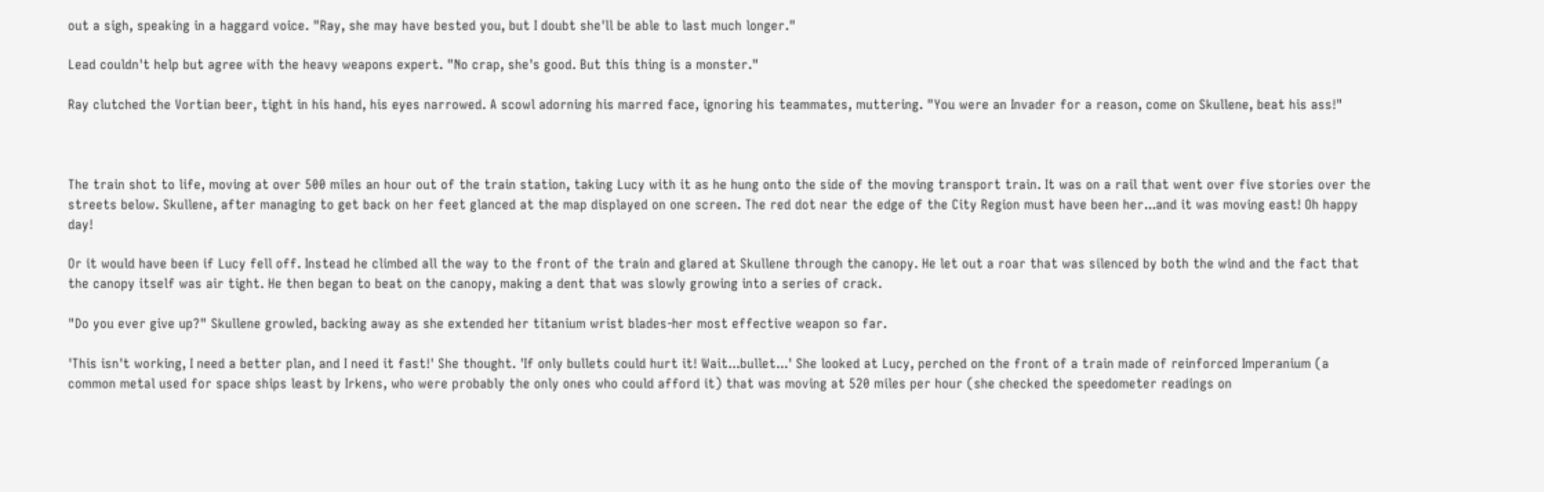out a sigh, speaking in a haggard voice. "Ray, she may have bested you, but I doubt she'll be able to last much longer."

Lead couldn't help but agree with the heavy weapons expert. "No crap, she's good. But this thing is a monster."

Ray clutched the Vortian beer, tight in his hand, his eyes narrowed. A scowl adorning his marred face, ignoring his teammates, muttering. "You were an Invader for a reason, come on Skullene, beat his ass!"



The train shot to life, moving at over 500 miles an hour out of the train station, taking Lucy with it as he hung onto the side of the moving transport train. It was on a rail that went over five stories over the streets below. Skullene, after managing to get back on her feet glanced at the map displayed on one screen. The red dot near the edge of the City Region must have been her...and it was moving east! Oh happy day!

Or it would have been if Lucy fell off. Instead he climbed all the way to the front of the train and glared at Skullene through the canopy. He let out a roar that was silenced by both the wind and the fact that the canopy itself was air tight. He then began to beat on the canopy, making a dent that was slowly growing into a series of crack.

"Do you ever give up?" Skullene growled, backing away as she extended her titanium wrist blades-her most effective weapon so far.

'This isn't working, I need a better plan, and I need it fast!' She thought. 'If only bullets could hurt it! Wait...bullet...' She looked at Lucy, perched on the front of a train made of reinforced Imperanium (a common metal used for space ships least by Irkens, who were probably the only ones who could afford it) that was moving at 520 miles per hour (she checked the speedometer readings on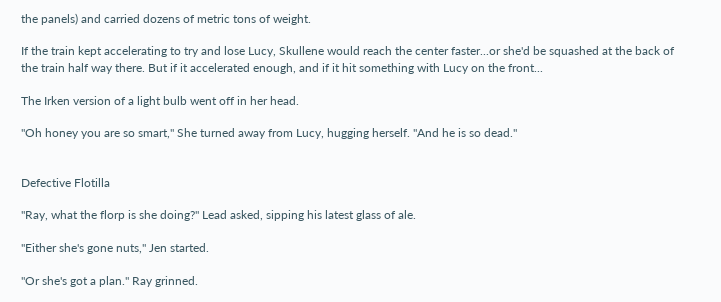the panels) and carried dozens of metric tons of weight.

If the train kept accelerating to try and lose Lucy, Skullene would reach the center faster...or she'd be squashed at the back of the train half way there. But if it accelerated enough, and if it hit something with Lucy on the front...

The Irken version of a light bulb went off in her head.

"Oh honey you are so smart," She turned away from Lucy, hugging herself. "And he is so dead."


Defective Flotilla

"Ray, what the florp is she doing?" Lead asked, sipping his latest glass of ale.

"Either she's gone nuts," Jen started.

"Or she's got a plan." Ray grinned.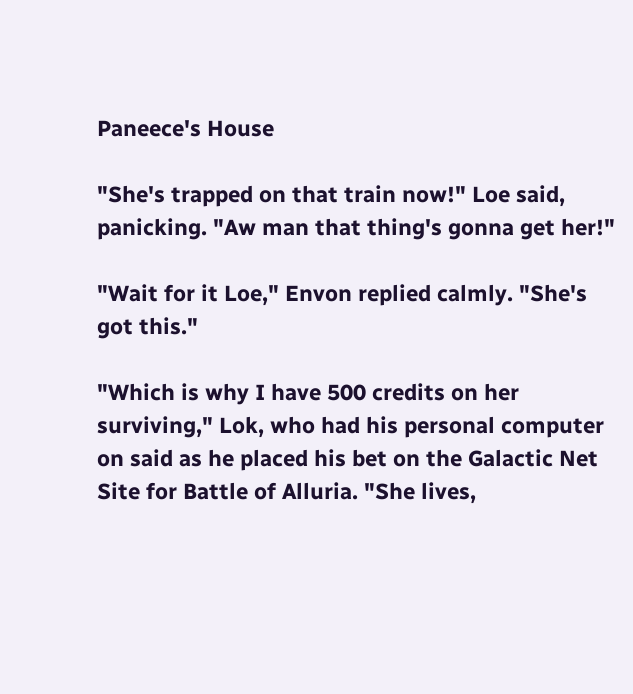Paneece's House

"She's trapped on that train now!" Loe said, panicking. "Aw man that thing's gonna get her!"

"Wait for it Loe," Envon replied calmly. "She's got this."

"Which is why I have 500 credits on her surviving," Lok, who had his personal computer on said as he placed his bet on the Galactic Net Site for Battle of Alluria. "She lives,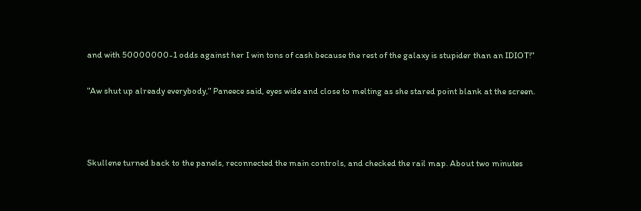and with 50000000-1 odds against her I win tons of cash because the rest of the galaxy is stupider than an IDIOT!"

"Aw shut up already everybody," Paneece said, eyes wide and close to melting as she stared point blank at the screen.



Skullene turned back to the panels, reconnected the main controls, and checked the rail map. About two minutes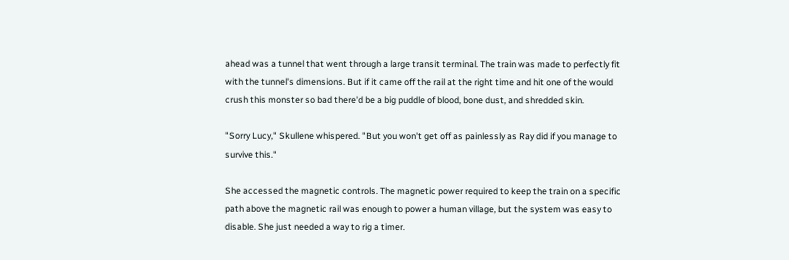ahead was a tunnel that went through a large transit terminal. The train was made to perfectly fit with the tunnel's dimensions. But if it came off the rail at the right time and hit one of the would crush this monster so bad there'd be a big puddle of blood, bone dust, and shredded skin.

"Sorry Lucy," Skullene whispered. "But you won't get off as painlessly as Ray did if you manage to survive this."

She accessed the magnetic controls. The magnetic power required to keep the train on a specific path above the magnetic rail was enough to power a human village, but the system was easy to disable. She just needed a way to rig a timer.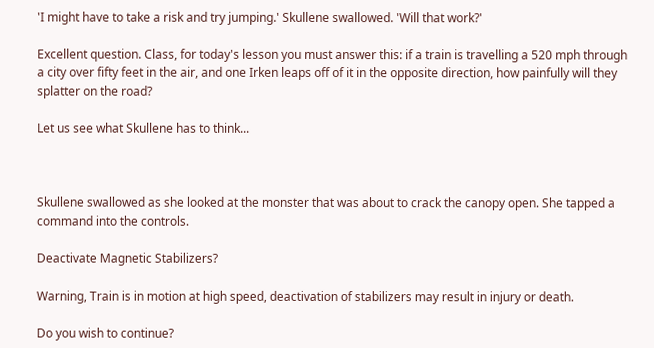'I might have to take a risk and try jumping.' Skullene swallowed. 'Will that work?'

Excellent question. Class, for today's lesson you must answer this: if a train is travelling a 520 mph through a city over fifty feet in the air, and one Irken leaps off of it in the opposite direction, how painfully will they splatter on the road?

Let us see what Skullene has to think...



Skullene swallowed as she looked at the monster that was about to crack the canopy open. She tapped a command into the controls.

Deactivate Magnetic Stabilizers?

Warning, Train is in motion at high speed, deactivation of stabilizers may result in injury or death.

Do you wish to continue?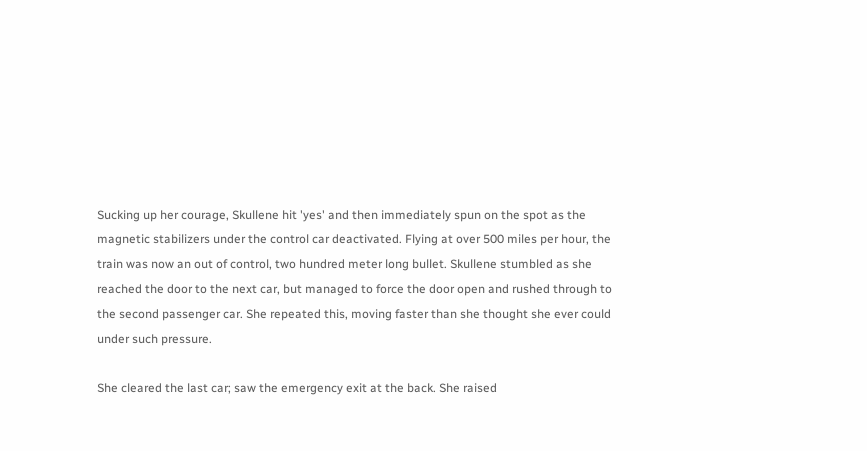Sucking up her courage, Skullene hit 'yes' and then immediately spun on the spot as the magnetic stabilizers under the control car deactivated. Flying at over 500 miles per hour, the train was now an out of control, two hundred meter long bullet. Skullene stumbled as she reached the door to the next car, but managed to force the door open and rushed through to the second passenger car. She repeated this, moving faster than she thought she ever could under such pressure.

She cleared the last car; saw the emergency exit at the back. She raised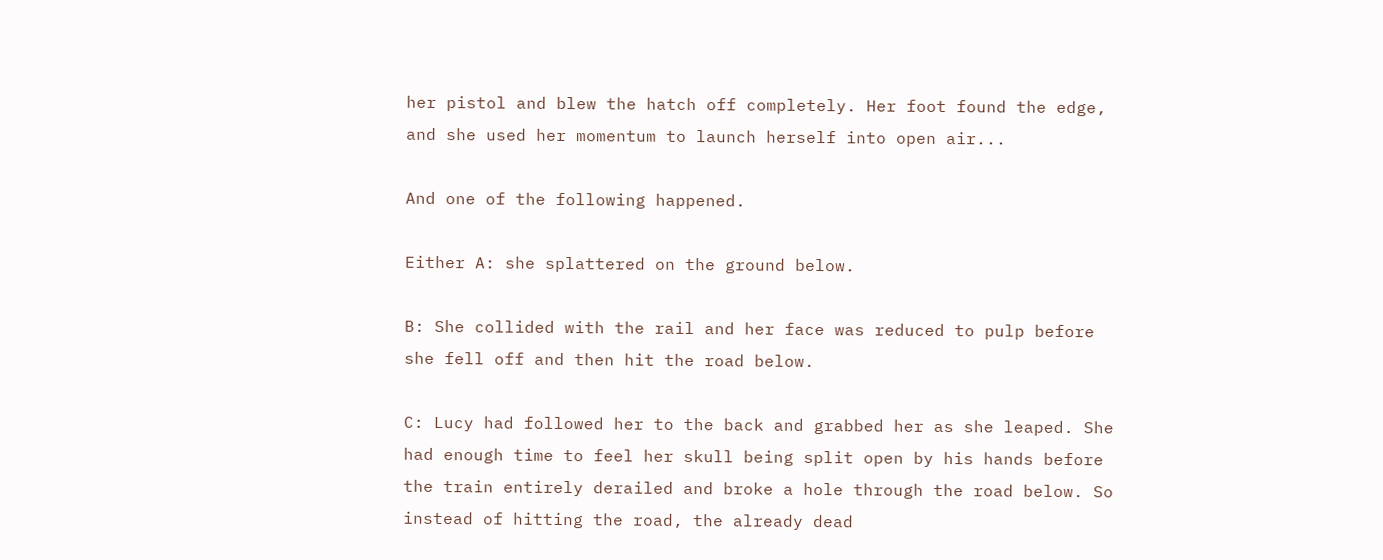her pistol and blew the hatch off completely. Her foot found the edge, and she used her momentum to launch herself into open air...

And one of the following happened.

Either A: she splattered on the ground below.

B: She collided with the rail and her face was reduced to pulp before she fell off and then hit the road below.

C: Lucy had followed her to the back and grabbed her as she leaped. She had enough time to feel her skull being split open by his hands before the train entirely derailed and broke a hole through the road below. So instead of hitting the road, the already dead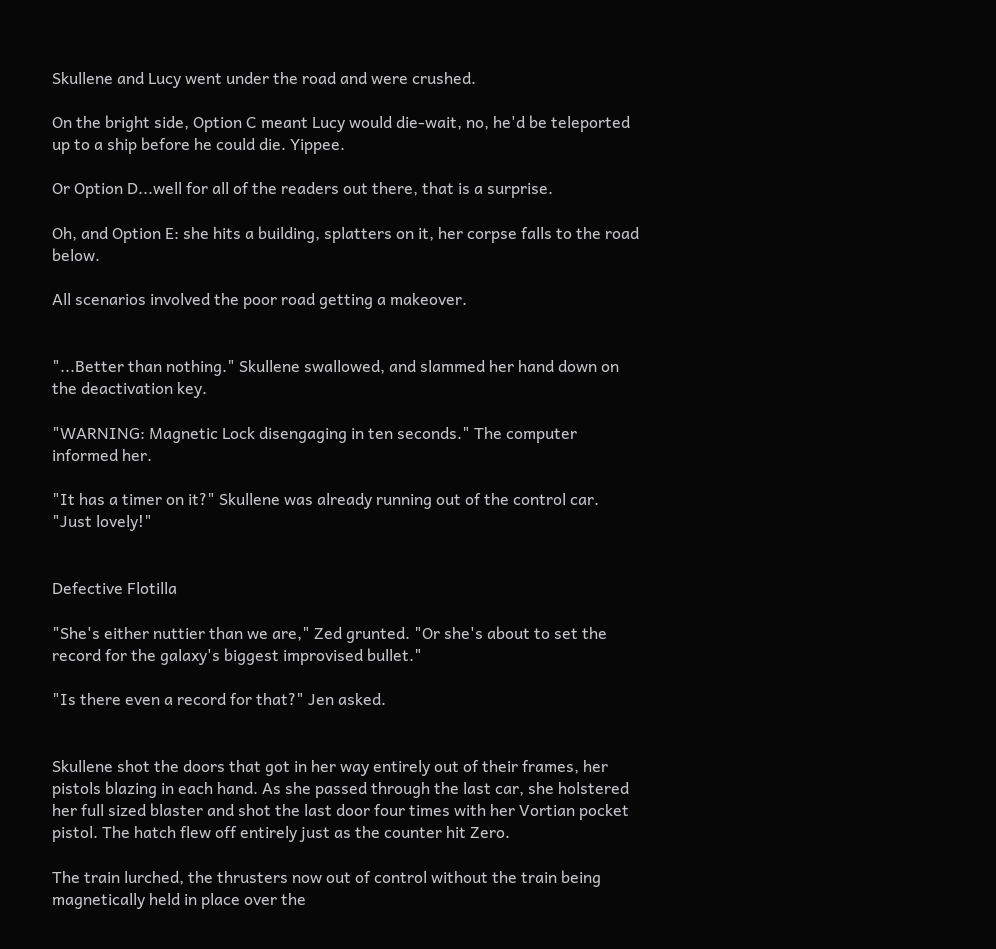Skullene and Lucy went under the road and were crushed.

On the bright side, Option C meant Lucy would die-wait, no, he'd be teleported up to a ship before he could die. Yippee.

Or Option D...well for all of the readers out there, that is a surprise.

Oh, and Option E: she hits a building, splatters on it, her corpse falls to the road below.

All scenarios involved the poor road getting a makeover.


"...Better than nothing." Skullene swallowed, and slammed her hand down on the deactivation key.

"WARNING: Magnetic Lock disengaging in ten seconds." The computer informed her.

"It has a timer on it?" Skullene was already running out of the control car. "Just lovely!"


Defective Flotilla

"She's either nuttier than we are," Zed grunted. "Or she's about to set the record for the galaxy's biggest improvised bullet."

"Is there even a record for that?" Jen asked.


Skullene shot the doors that got in her way entirely out of their frames, her pistols blazing in each hand. As she passed through the last car, she holstered her full sized blaster and shot the last door four times with her Vortian pocket pistol. The hatch flew off entirely just as the counter hit Zero.

The train lurched, the thrusters now out of control without the train being magnetically held in place over the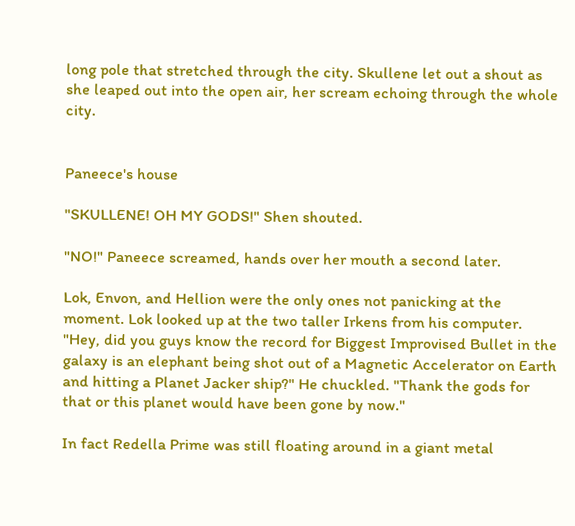long pole that stretched through the city. Skullene let out a shout as she leaped out into the open air, her scream echoing through the whole city.


Paneece's house

"SKULLENE! OH MY GODS!" Shen shouted.

"NO!" Paneece screamed, hands over her mouth a second later.

Lok, Envon, and Hellion were the only ones not panicking at the moment. Lok looked up at the two taller Irkens from his computer. "Hey, did you guys know the record for Biggest Improvised Bullet in the galaxy is an elephant being shot out of a Magnetic Accelerator on Earth and hitting a Planet Jacker ship?" He chuckled. "Thank the gods for that or this planet would have been gone by now."

In fact Redella Prime was still floating around in a giant metal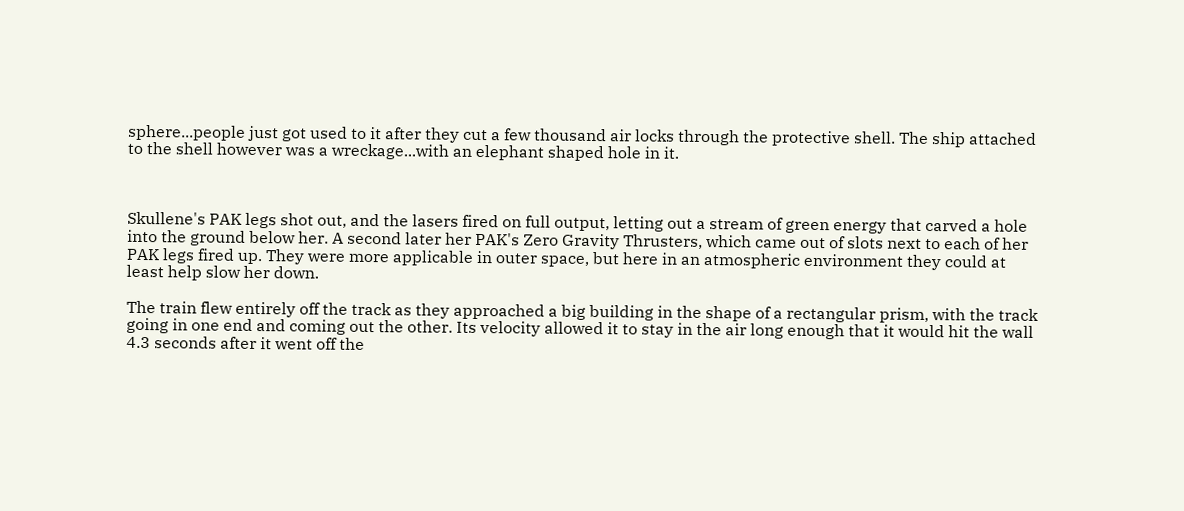sphere...people just got used to it after they cut a few thousand air locks through the protective shell. The ship attached to the shell however was a wreckage...with an elephant shaped hole in it.



Skullene's PAK legs shot out, and the lasers fired on full output, letting out a stream of green energy that carved a hole into the ground below her. A second later her PAK's Zero Gravity Thrusters, which came out of slots next to each of her PAK legs fired up. They were more applicable in outer space, but here in an atmospheric environment they could at least help slow her down.

The train flew entirely off the track as they approached a big building in the shape of a rectangular prism, with the track going in one end and coming out the other. Its velocity allowed it to stay in the air long enough that it would hit the wall 4.3 seconds after it went off the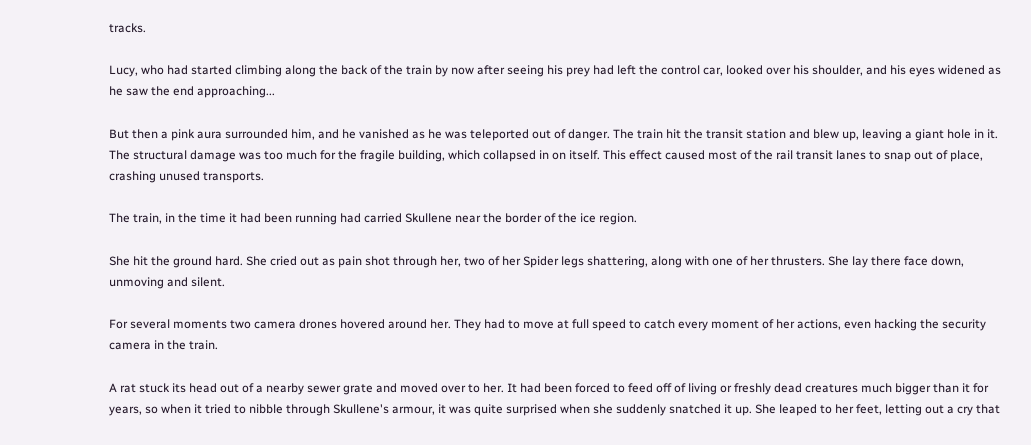tracks.

Lucy, who had started climbing along the back of the train by now after seeing his prey had left the control car, looked over his shoulder, and his eyes widened as he saw the end approaching...

But then a pink aura surrounded him, and he vanished as he was teleported out of danger. The train hit the transit station and blew up, leaving a giant hole in it. The structural damage was too much for the fragile building, which collapsed in on itself. This effect caused most of the rail transit lanes to snap out of place, crashing unused transports.

The train, in the time it had been running had carried Skullene near the border of the ice region.

She hit the ground hard. She cried out as pain shot through her, two of her Spider legs shattering, along with one of her thrusters. She lay there face down, unmoving and silent.

For several moments two camera drones hovered around her. They had to move at full speed to catch every moment of her actions, even hacking the security camera in the train.

A rat stuck its head out of a nearby sewer grate and moved over to her. It had been forced to feed off of living or freshly dead creatures much bigger than it for years, so when it tried to nibble through Skullene's armour, it was quite surprised when she suddenly snatched it up. She leaped to her feet, letting out a cry that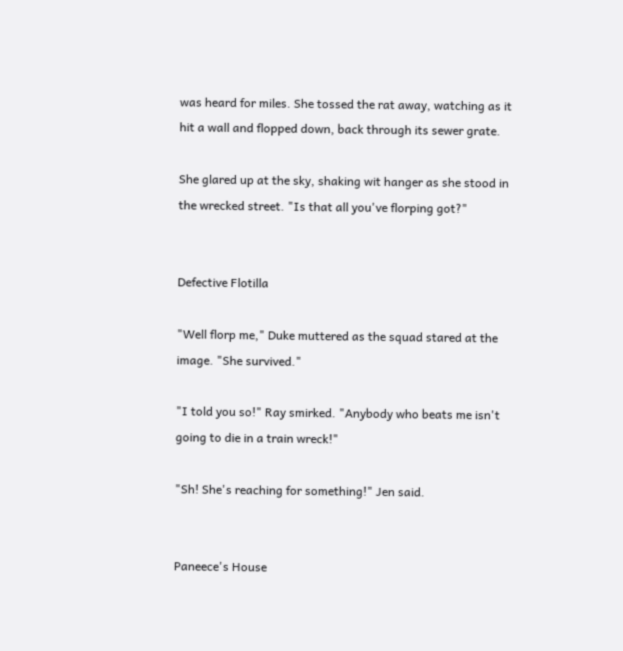was heard for miles. She tossed the rat away, watching as it hit a wall and flopped down, back through its sewer grate.

She glared up at the sky, shaking wit hanger as she stood in the wrecked street. "Is that all you've florping got?"


Defective Flotilla

"Well florp me," Duke muttered as the squad stared at the image. "She survived."

"I told you so!" Ray smirked. "Anybody who beats me isn't going to die in a train wreck!"

"Sh! She's reaching for something!" Jen said.


Paneece's House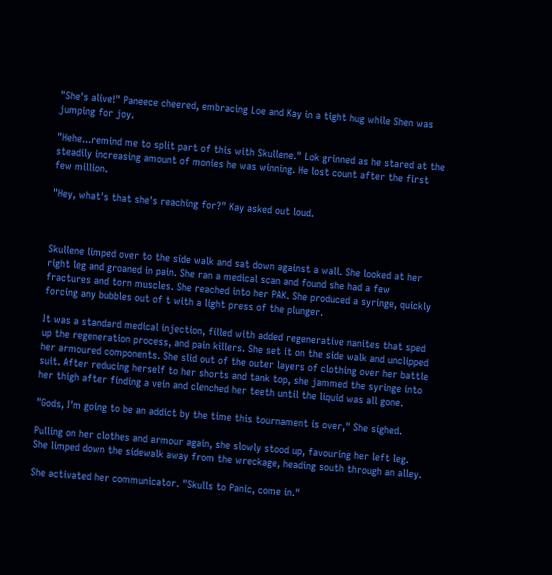"She's alive!" Paneece cheered, embracing Loe and Kay in a tight hug while Shen was jumping for joy.

"Hehe...remind me to split part of this with Skullene." Lok grinned as he stared at the steadily increasing amount of monies he was winning. He lost count after the first few million.

"Hey, what's that she's reaching for?" Kay asked out loud.



Skullene limped over to the side walk and sat down against a wall. She looked at her right leg and groaned in pain. She ran a medical scan and found she had a few fractures and torn muscles. She reached into her PAK. She produced a syringe, quickly forcing any bubbles out of t with a light press of the plunger.

It was a standard medical injection, filled with added regenerative nanites that sped up the regeneration process, and pain killers. She set it on the side walk and unclipped her armoured components. She slid out of the outer layers of clothing over her battle suit. After reducing herself to her shorts and tank top, she jammed the syringe into her thigh after finding a vein and clenched her teeth until the liquid was all gone.

"Gods, I'm going to be an addict by the time this tournament is over," She sighed.

Pulling on her clothes and armour again, she slowly stood up, favouring her left leg. She limped down the sidewalk away from the wreckage, heading south through an alley.

She activated her communicator. "Skulls to Panic, come in."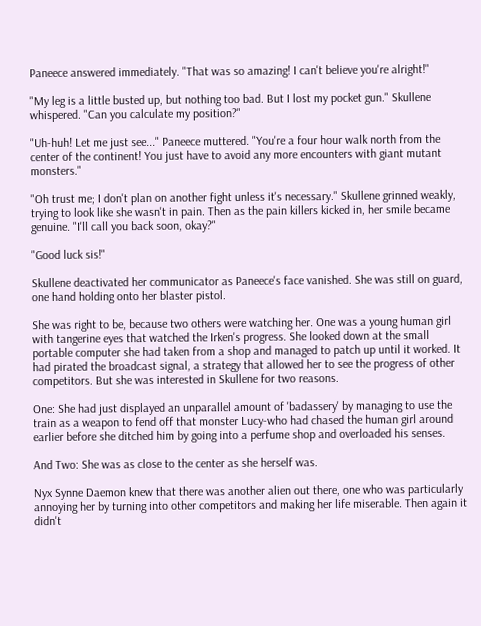Paneece answered immediately. "That was so amazing! I can't believe you're alright!"

"My leg is a little busted up, but nothing too bad. But I lost my pocket gun." Skullene whispered. "Can you calculate my position?"

"Uh-huh! Let me just see..." Paneece muttered. "You're a four hour walk north from the center of the continent! You just have to avoid any more encounters with giant mutant monsters."

"Oh trust me; I don't plan on another fight unless it's necessary." Skullene grinned weakly, trying to look like she wasn't in pain. Then as the pain killers kicked in, her smile became genuine. "I'll call you back soon, okay?"

"Good luck sis!"

Skullene deactivated her communicator as Paneece's face vanished. She was still on guard, one hand holding onto her blaster pistol.

She was right to be, because two others were watching her. One was a young human girl with tangerine eyes that watched the Irken's progress. She looked down at the small portable computer she had taken from a shop and managed to patch up until it worked. It had pirated the broadcast signal, a strategy that allowed her to see the progress of other competitors. But she was interested in Skullene for two reasons.

One: She had just displayed an unparallel amount of 'badassery' by managing to use the train as a weapon to fend off that monster Lucy-who had chased the human girl around earlier before she ditched him by going into a perfume shop and overloaded his senses.

And Two: She was as close to the center as she herself was.

Nyx Synne Daemon knew that there was another alien out there, one who was particularly annoying her by turning into other competitors and making her life miserable. Then again it didn't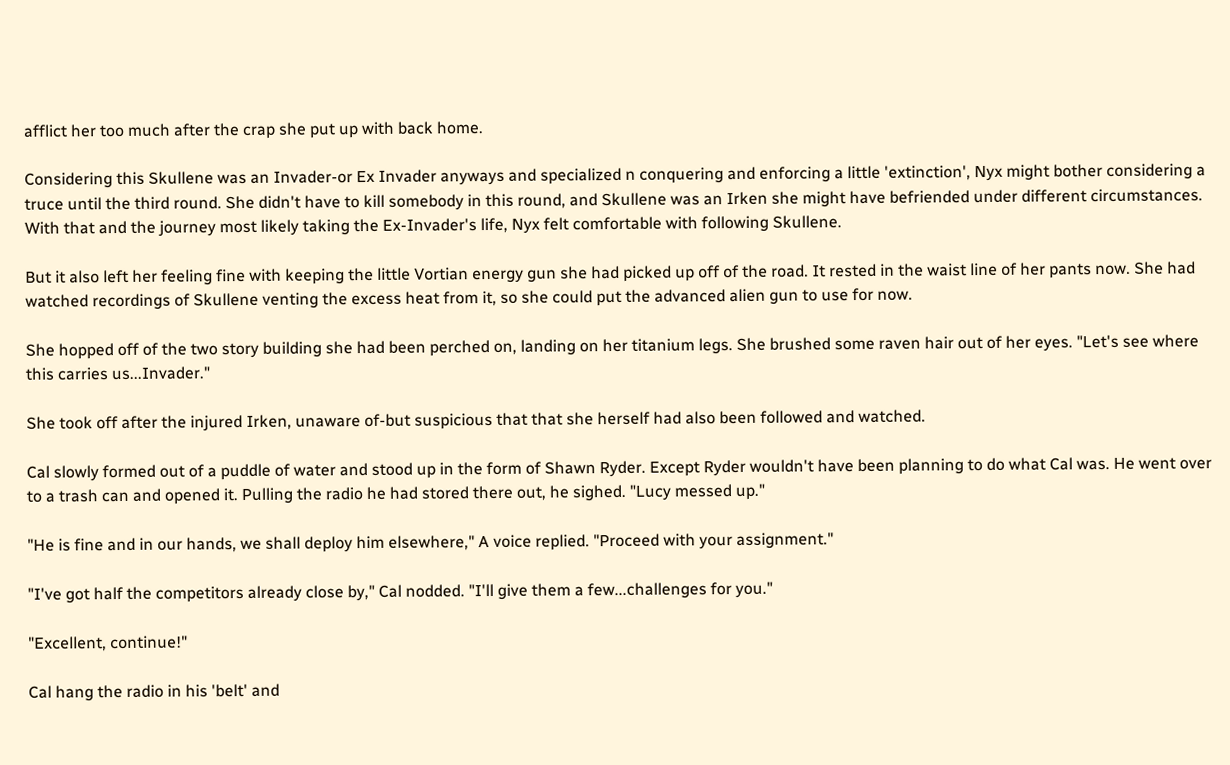afflict her too much after the crap she put up with back home.

Considering this Skullene was an Invader-or Ex Invader anyways and specialized n conquering and enforcing a little 'extinction', Nyx might bother considering a truce until the third round. She didn't have to kill somebody in this round, and Skullene was an Irken she might have befriended under different circumstances. With that and the journey most likely taking the Ex-Invader's life, Nyx felt comfortable with following Skullene.

But it also left her feeling fine with keeping the little Vortian energy gun she had picked up off of the road. It rested in the waist line of her pants now. She had watched recordings of Skullene venting the excess heat from it, so she could put the advanced alien gun to use for now.

She hopped off of the two story building she had been perched on, landing on her titanium legs. She brushed some raven hair out of her eyes. "Let's see where this carries us...Invader."

She took off after the injured Irken, unaware of-but suspicious that that she herself had also been followed and watched.

Cal slowly formed out of a puddle of water and stood up in the form of Shawn Ryder. Except Ryder wouldn't have been planning to do what Cal was. He went over to a trash can and opened it. Pulling the radio he had stored there out, he sighed. "Lucy messed up."

"He is fine and in our hands, we shall deploy him elsewhere," A voice replied. "Proceed with your assignment."

"I've got half the competitors already close by," Cal nodded. "I'll give them a few...challenges for you."

"Excellent, continue!"

Cal hang the radio in his 'belt' and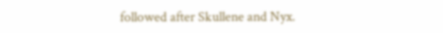followed after Skullene and Nyx.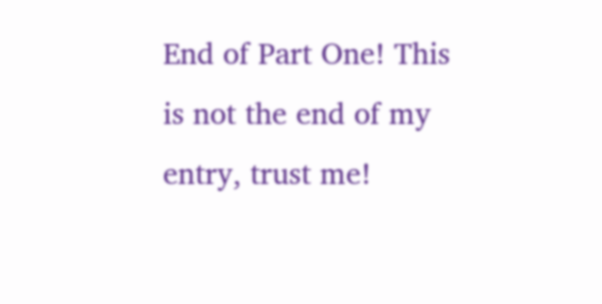End of Part One! This is not the end of my entry, trust me!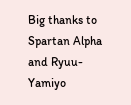Big thanks to Spartan Alpha and Ryuu-Yamiyo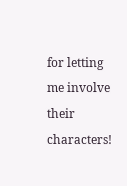for letting me involve their characters!